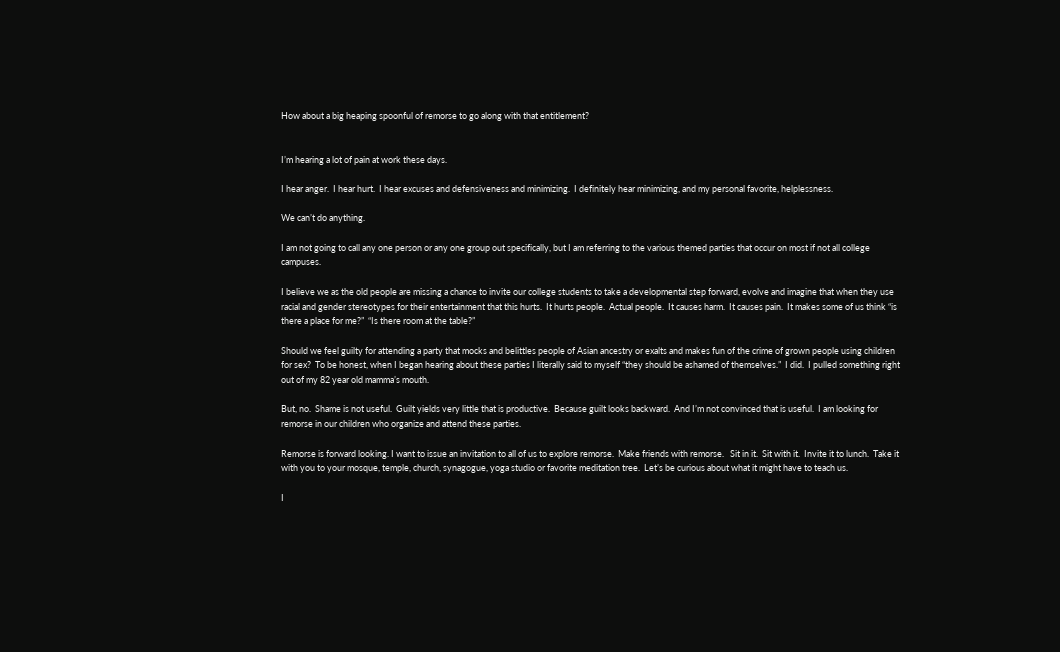How about a big heaping spoonful of remorse to go along with that entitlement?


I’m hearing a lot of pain at work these days.

I hear anger.  I hear hurt.  I hear excuses and defensiveness and minimizing.  I definitely hear minimizing, and my personal favorite, helplessness.

We can’t do anything.

I am not going to call any one person or any one group out specifically, but I am referring to the various themed parties that occur on most if not all college campuses.

I believe we as the old people are missing a chance to invite our college students to take a developmental step forward, evolve and imagine that when they use racial and gender stereotypes for their entertainment that this hurts.  It hurts people.  Actual people.  It causes harm.  It causes pain.  It makes some of us think “is there a place for me?”  “Is there room at the table?”

Should we feel guilty for attending a party that mocks and belittles people of Asian ancestry or exalts and makes fun of the crime of grown people using children for sex?  To be honest, when I began hearing about these parties I literally said to myself “they should be ashamed of themselves.”  I did.  I pulled something right out of my 82 year old mamma’s mouth.

But, no.  Shame is not useful.  Guilt yields very little that is productive.  Because guilt looks backward.  And I’m not convinced that is useful.  I am looking for remorse in our children who organize and attend these parties.

Remorse is forward looking. I want to issue an invitation to all of us to explore remorse.  Make friends with remorse.   Sit in it.  Sit with it.  Invite it to lunch.  Take it with you to your mosque, temple, church, synagogue, yoga studio or favorite meditation tree.  Let’s be curious about what it might have to teach us.

I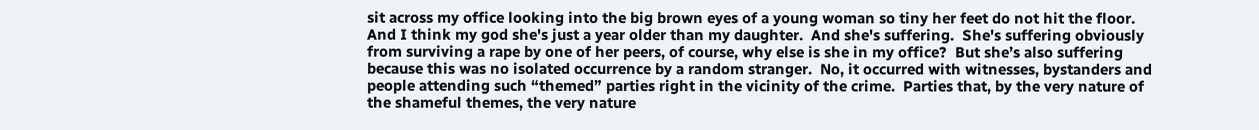sit across my office looking into the big brown eyes of a young woman so tiny her feet do not hit the floor. And I think my god she's just a year older than my daughter.  And she's suffering.  She's suffering obviously from surviving a rape by one of her peers, of course, why else is she in my office?  But she’s also suffering because this was no isolated occurrence by a random stranger.  No, it occurred with witnesses, bystanders and people attending such “themed” parties right in the vicinity of the crime.  Parties that, by the very nature of the shameful themes, the very nature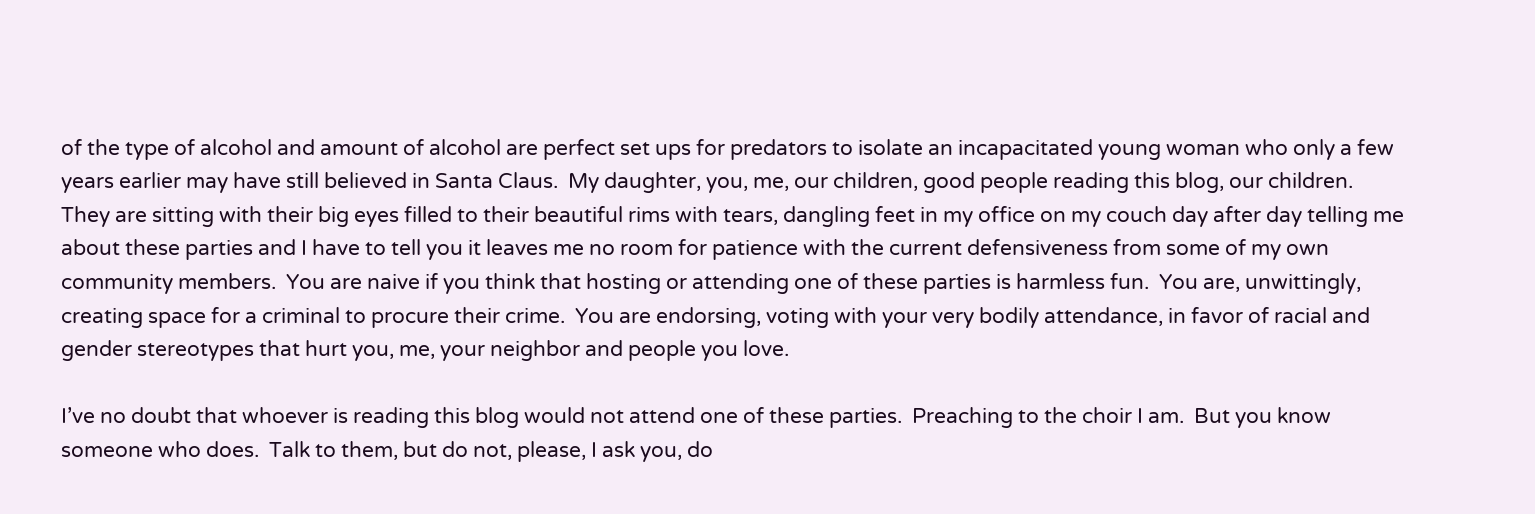of the type of alcohol and amount of alcohol are perfect set ups for predators to isolate an incapacitated young woman who only a few years earlier may have still believed in Santa Claus.  My daughter, you, me, our children, good people reading this blog, our children.  They are sitting with their big eyes filled to their beautiful rims with tears, dangling feet in my office on my couch day after day telling me about these parties and I have to tell you it leaves me no room for patience with the current defensiveness from some of my own community members.  You are naive if you think that hosting or attending one of these parties is harmless fun.  You are, unwittingly, creating space for a criminal to procure their crime.  You are endorsing, voting with your very bodily attendance, in favor of racial and gender stereotypes that hurt you, me, your neighbor and people you love.

I’ve no doubt that whoever is reading this blog would not attend one of these parties.  Preaching to the choir I am.  But you know someone who does.  Talk to them, but do not, please, I ask you, do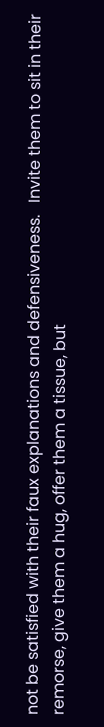not be satisfied with their faux explanations and defensiveness.   Invite them to sit in their remorse, give them a hug, offer them a tissue, but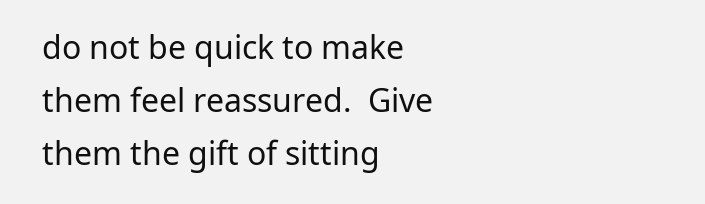do not be quick to make them feel reassured.  Give them the gift of sitting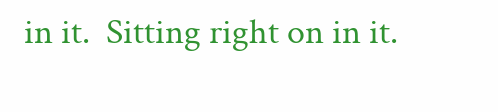in it.  Sitting right on in it.